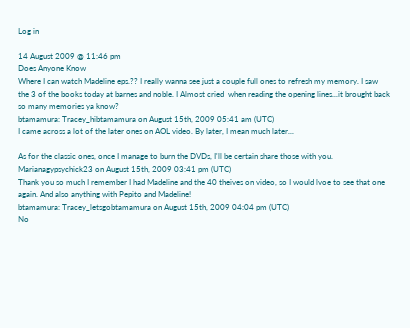Log in

14 August 2009 @ 11:46 pm
Does Anyone Know
Where I can watch Madeline eps.?? I really wanna see just a couple full ones to refresh my memory. I saw the 3 of the books today at barnes and noble. I Almost cried  when reading the opening lines...it brought back so many memories ya know?
btamamura: Tracey_hibtamamura on August 15th, 2009 05:41 am (UTC)
I came across a lot of the later ones on AOL video. By later, I mean much later...

As for the classic ones, once I manage to burn the DVDs, I'll be certain share those with you.
Marianagypsychick23 on August 15th, 2009 03:41 pm (UTC)
Thank you so much I remember I had Madeline and the 40 theives on video, so I would lvoe to see that one again. And also anything with Pepito and Madeline!
btamamura: Tracey_letsgobtamamura on August 15th, 2009 04:04 pm (UTC)
No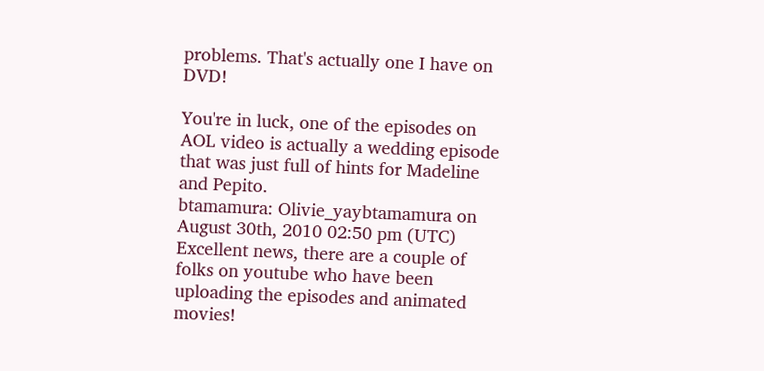problems. That's actually one I have on DVD!

You're in luck, one of the episodes on AOL video is actually a wedding episode that was just full of hints for Madeline and Pepito.
btamamura: Olivie_yaybtamamura on August 30th, 2010 02:50 pm (UTC)
Excellent news, there are a couple of folks on youtube who have been uploading the episodes and animated movies!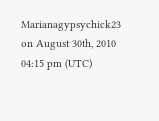Marianagypsychick23 on August 30th, 2010 04:15 pm (UTC)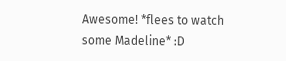Awesome! *flees to watch some Madeline* :D